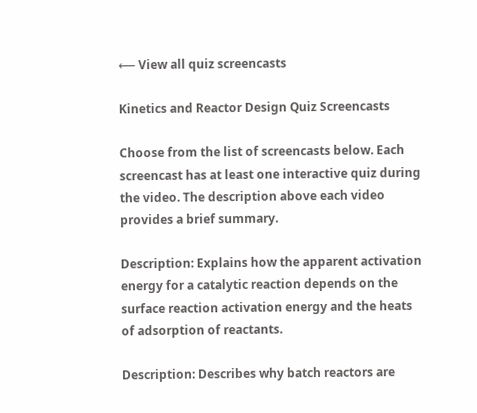⟵ View all quiz screencasts

Kinetics and Reactor Design Quiz Screencasts

Choose from the list of screencasts below. Each screencast has at least one interactive quiz during the video. The description above each video provides a brief summary.

Description: Explains how the apparent activation energy for a catalytic reaction depends on the surface reaction activation energy and the heats of adsorption of reactants.

Description: Describes why batch reactors are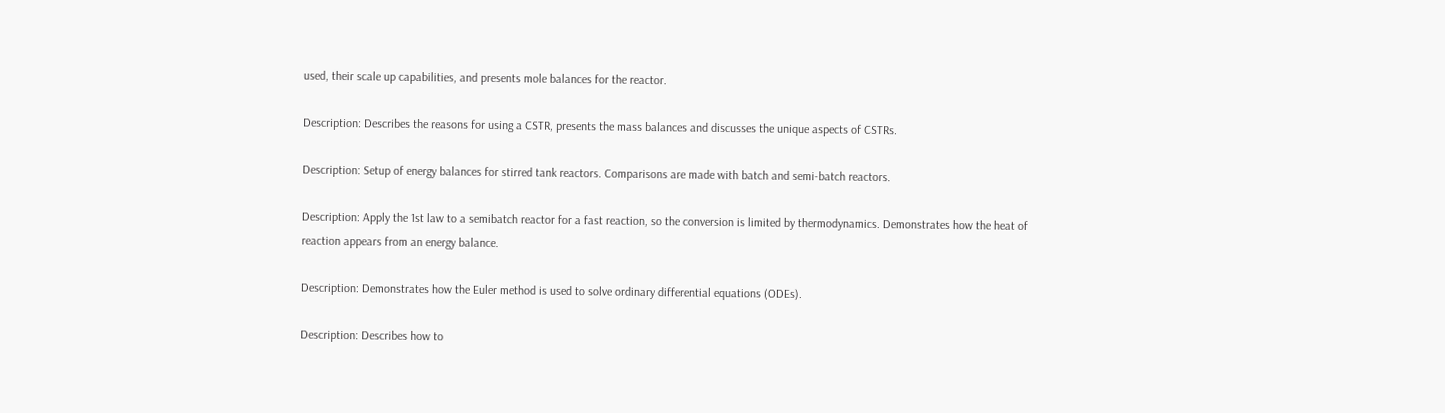used, their scale up capabilities, and presents mole balances for the reactor.

Description: Describes the reasons for using a CSTR, presents the mass balances and discusses the unique aspects of CSTRs.

Description: Setup of energy balances for stirred tank reactors. Comparisons are made with batch and semi-batch reactors.

Description: Apply the 1st law to a semibatch reactor for a fast reaction, so the conversion is limited by thermodynamics. Demonstrates how the heat of reaction appears from an energy balance.

Description: Demonstrates how the Euler method is used to solve ordinary differential equations (ODEs).

Description: Describes how to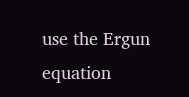use the Ergun equation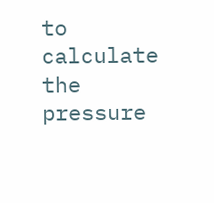to calculate the pressure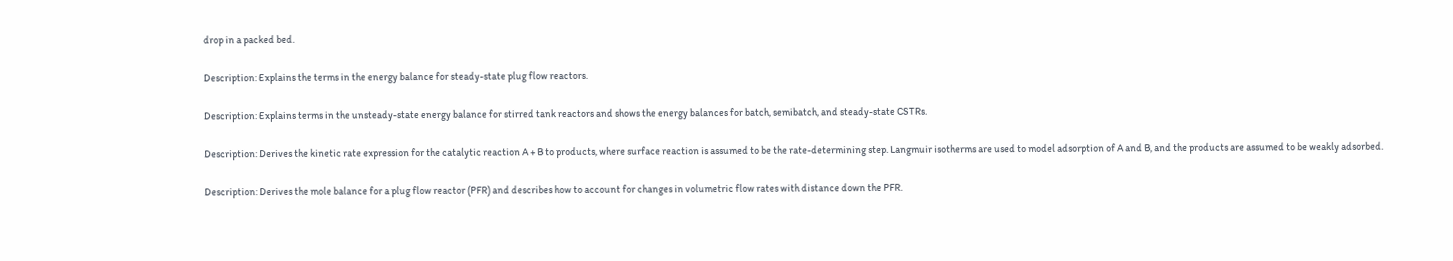drop in a packed bed.

Description: Explains the terms in the energy balance for steady-state plug flow reactors.

Description: Explains terms in the unsteady-state energy balance for stirred tank reactors and shows the energy balances for batch, semibatch, and steady-state CSTRs.

Description: Derives the kinetic rate expression for the catalytic reaction A + B to products, where surface reaction is assumed to be the rate-determining step. Langmuir isotherms are used to model adsorption of A and B, and the products are assumed to be weakly adsorbed.

Description: Derives the mole balance for a plug flow reactor (PFR) and describes how to account for changes in volumetric flow rates with distance down the PFR.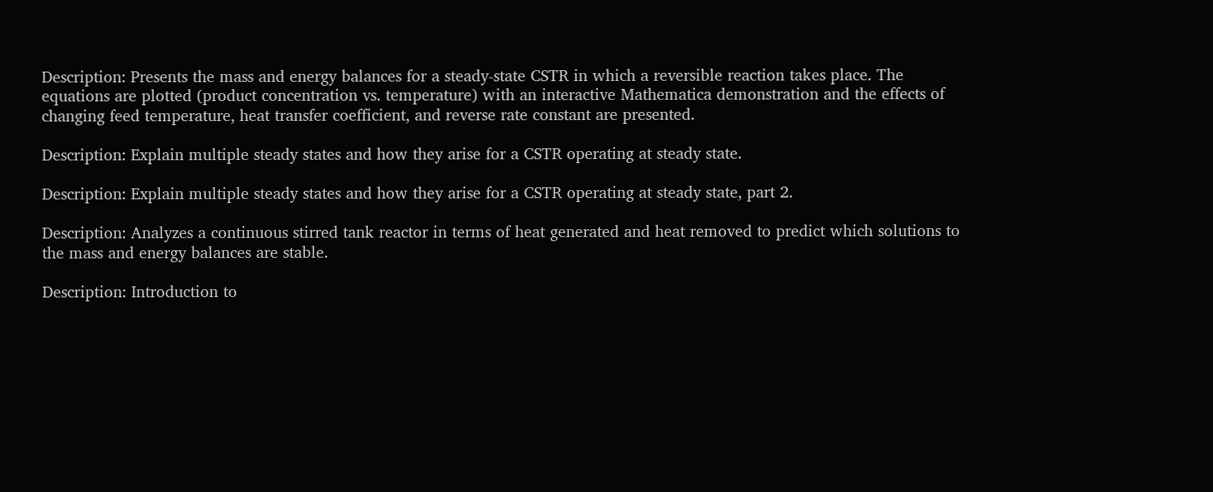Description: Presents the mass and energy balances for a steady-state CSTR in which a reversible reaction takes place. The equations are plotted (product concentration vs. temperature) with an interactive Mathematica demonstration and the effects of changing feed temperature, heat transfer coefficient, and reverse rate constant are presented.

Description: Explain multiple steady states and how they arise for a CSTR operating at steady state.

Description: Explain multiple steady states and how they arise for a CSTR operating at steady state, part 2.

Description: Analyzes a continuous stirred tank reactor in terms of heat generated and heat removed to predict which solutions to the mass and energy balances are stable.

Description: Introduction to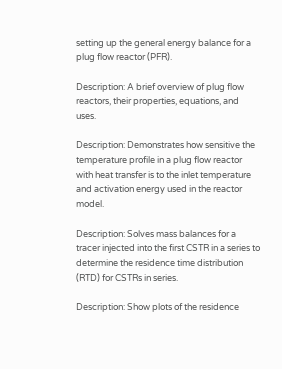setting up the general energy balance for a plug flow reactor (PFR).

Description: A brief overview of plug flow reactors, their properties, equations, and uses.

Description: Demonstrates how sensitive the temperature profile in a plug flow reactor with heat transfer is to the inlet temperature and activation energy used in the reactor model.

Description: Solves mass balances for a tracer injected into the first CSTR in a series to determine the residence time distribution (RTD) for CSTRs in series.

Description: Show plots of the residence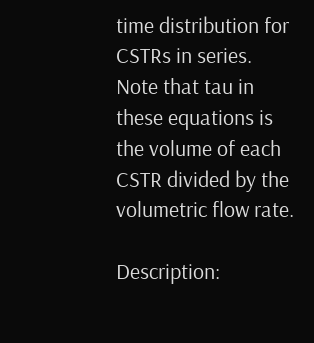time distribution for CSTRs in series. Note that tau in these equations is the volume of each CSTR divided by the volumetric flow rate.

Description: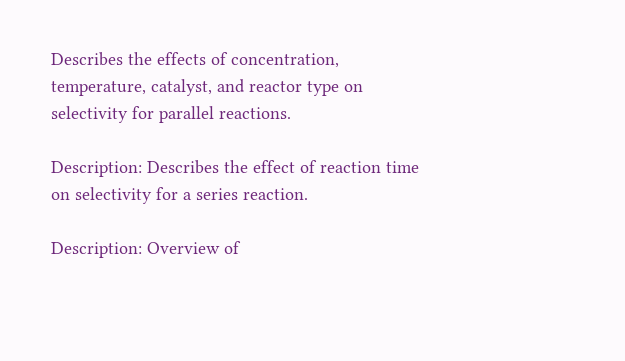Describes the effects of concentration, temperature, catalyst, and reactor type on selectivity for parallel reactions.

Description: Describes the effect of reaction time on selectivity for a series reaction.

Description: Overview of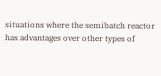situations where the semibatch reactor has advantages over other types of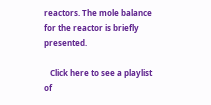reactors. The mole balance for the reactor is briefly presented.

   Click here to see a playlist of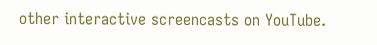other interactive screencasts on YouTube.